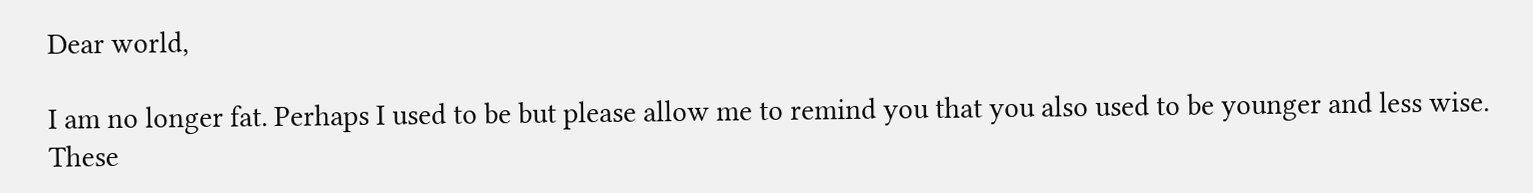Dear world,

I am no longer fat. Perhaps I used to be but please allow me to remind you that you also used to be younger and less wise. These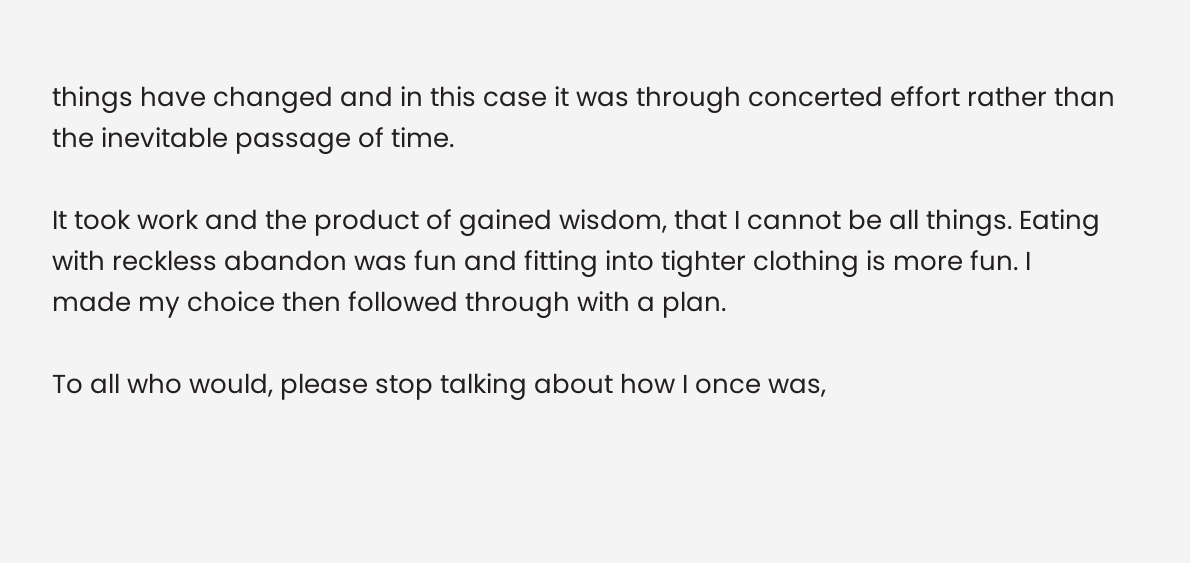things have changed and in this case it was through concerted effort rather than the inevitable passage of time.

It took work and the product of gained wisdom, that I cannot be all things. Eating with reckless abandon was fun and fitting into tighter clothing is more fun. I made my choice then followed through with a plan.

To all who would, please stop talking about how I once was,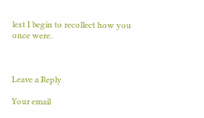lest I begin to recollect how you once were.



Leave a Reply

Your email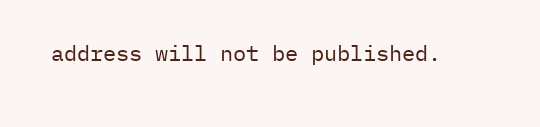address will not be published.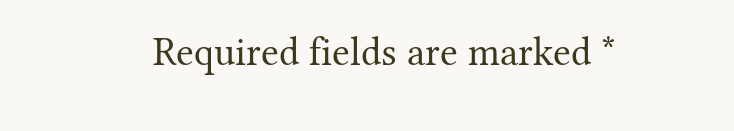Required fields are marked *